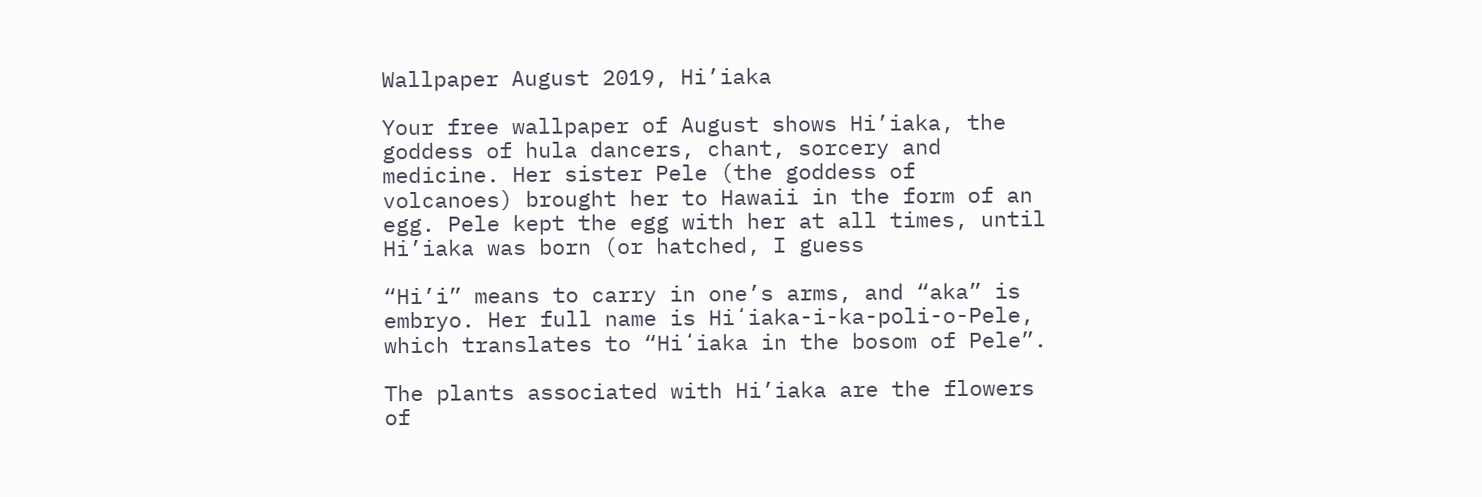Wallpaper August 2019, Hi’iaka

Your free wallpaper of August shows Hi’iaka, the goddess of hula dancers, chant, sorcery and medicine. Her sister Pele (the goddess of volcanoes) brought her to Hawaii in the form of an egg. Pele kept the egg with her at all times, until Hi’iaka was born (or hatched, I guess

“Hi’i” means to carry in one’s arms, and “aka” is embryo. Her full name is Hiʻiaka-i-ka-poli-o-Pele, which translates to “Hiʻiaka in the bosom of Pele”.

The plants associated with Hi’iaka are the flowers of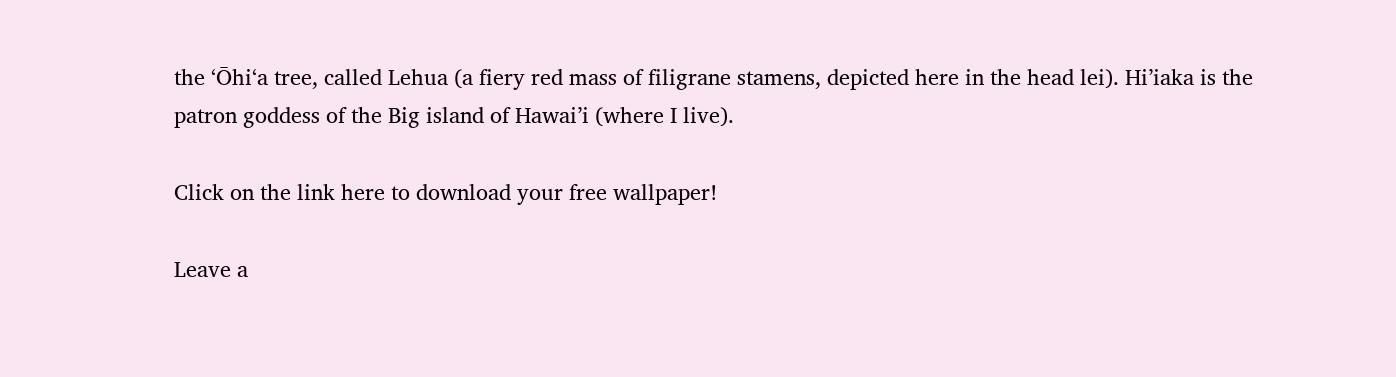the ʻŌhiʻa tree, called Lehua (a fiery red mass of filigrane stamens, depicted here in the head lei). Hi’iaka is the patron goddess of the Big island of Hawai’i (where I live).

Click on the link here to download your free wallpaper!

Leave a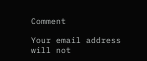Comment

Your email address will not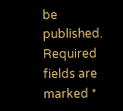be published. Required fields are marked *